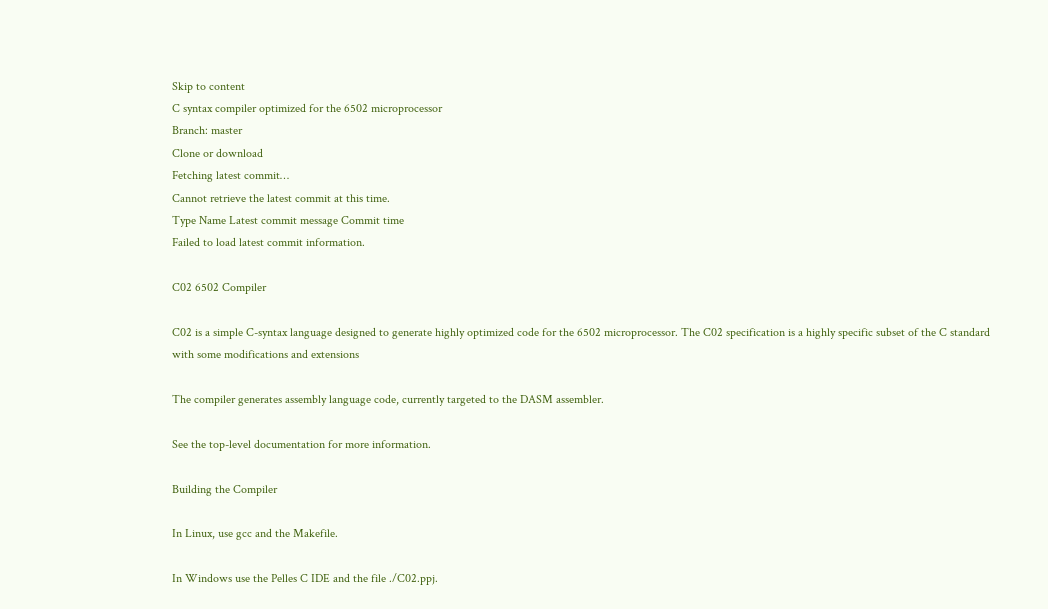Skip to content
C syntax compiler optimized for the 6502 microprocessor
Branch: master
Clone or download
Fetching latest commit…
Cannot retrieve the latest commit at this time.
Type Name Latest commit message Commit time
Failed to load latest commit information.

C02 6502 Compiler

C02 is a simple C-syntax language designed to generate highly optimized code for the 6502 microprocessor. The C02 specification is a highly specific subset of the C standard with some modifications and extensions

The compiler generates assembly language code, currently targeted to the DASM assembler.

See the top-level documentation for more information.

Building the Compiler

In Linux, use gcc and the Makefile.

In Windows use the Pelles C IDE and the file ./C02.ppj.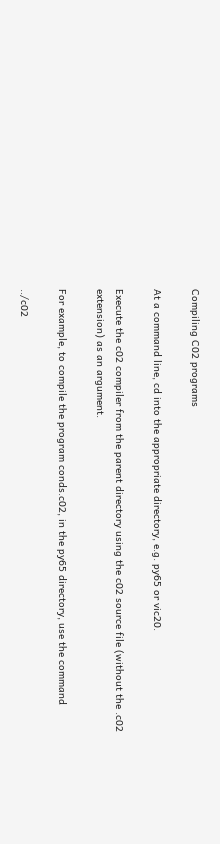Compiling C02 programs

At a command line, cd into the appropriate directory, e.g. py65 or vic20.

Execute the c02 compiler from the parent directory using the c02 source file (without the .c02 extension) as an argument.

For example, to compile the program conds.c02, in the py65 directory, use the command

../c02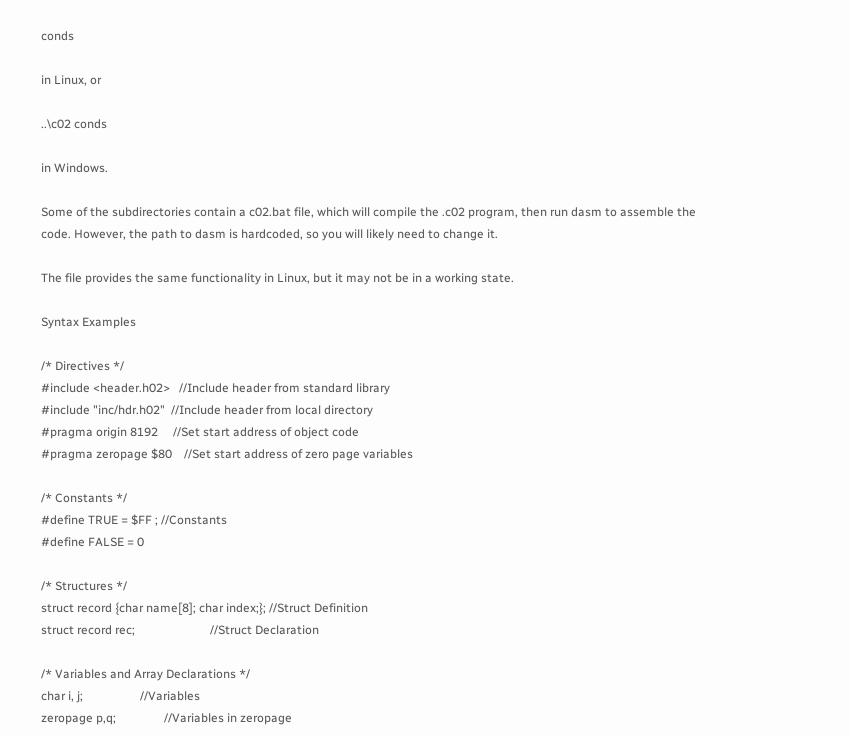conds

in Linux, or

..\c02 conds

in Windows.

Some of the subdirectories contain a c02.bat file, which will compile the .c02 program, then run dasm to assemble the code. However, the path to dasm is hardcoded, so you will likely need to change it.

The file provides the same functionality in Linux, but it may not be in a working state.

Syntax Examples

/* Directives */
#include <header.h02>   //Include header from standard library
#include "inc/hdr.h02"  //Include header from local directory
#pragma origin 8192     //Set start address of object code
#pragma zeropage $80    //Set start address of zero page variables

/* Constants */
#define TRUE = $FF ; //Constants
#define FALSE = 0

/* Structures */
struct record {char name[8]; char index;}; //Struct Definition
struct record rec;                         //Struct Declaration

/* Variables and Array Declarations */
char i, j;                   //Variables
zeropage p,q;                //Variables in zeropage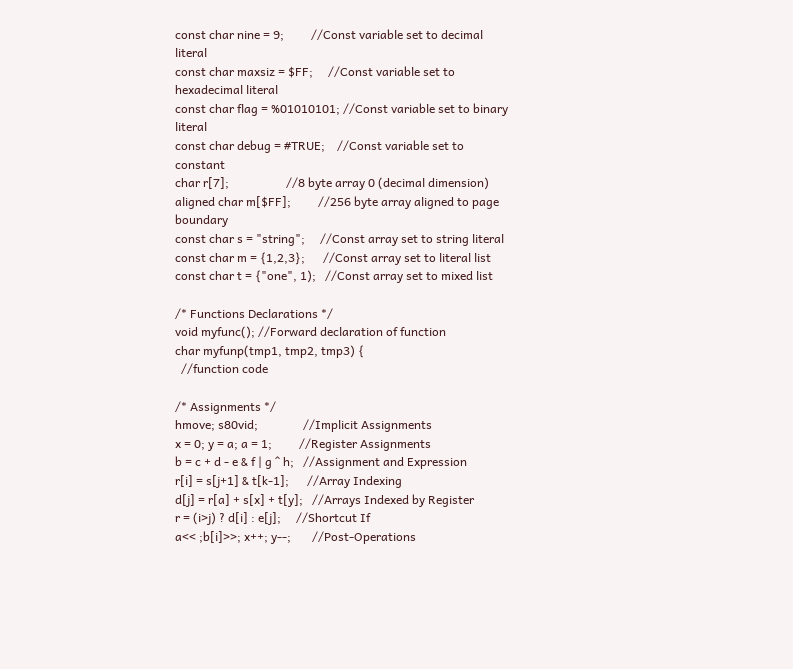const char nine = 9;         //Const variable set to decimal literal
const char maxsiz = $FF;     //Const variable set to hexadecimal literal
const char flag = %01010101; //Const variable set to binary literal
const char debug = #TRUE;    //Const variable set to constant
char r[7];                   //8 byte array 0 (decimal dimension)
aligned char m[$FF];         //256 byte array aligned to page boundary
const char s = "string";     //Const array set to string literal
const char m = {1,2,3};      //Const array set to literal list
const char t = {"one", 1);   //Const array set to mixed list

/* Functions Declarations */
void myfunc(); //Forward declaration of function
char myfunp(tmp1, tmp2, tmp3) {
  //function code

/* Assignments */
hmove; s80vid;               //Implicit Assignments
x = 0; y = a; a = 1;         //Register Assignments
b = c + d - e & f | g ^ h;   //Assignment and Expression
r[i] = s[j+1] & t[k-1];      //Array Indexing
d[j] = r[a] + s[x] + t[y];   //Arrays Indexed by Register
r = (i>j) ? d[i] : e[j];     //Shortcut If
a<< ;b[i]>>; x++; y--;       //Post-Operations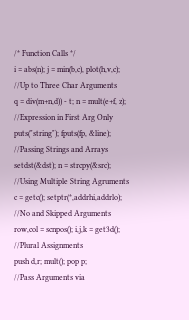/* Function Calls */
i = abs(n); j = min(b,c), plot(h,v,c);  //Up to Three Char Arguments
q = div(m+n,d)) - t; n = mult(e+f, z);  //Expression in First Arg Only
puts("string"); fputs(fp, &line);       //Passing Strings and Arrays
setdst(&dst); n = strcpy(&src);         //Using Multiple String Agruments
c = getc(); setptr(*,addrhi,addrlo);    //No and Skipped Arguments
row,col = scnpos(); i,j,k = get3d();    //Plural Assignments
push d,r; mult(); pop p;                //Pass Arguments via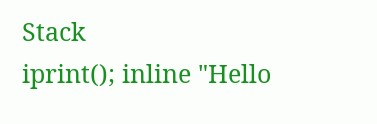Stack
iprint(); inline "Hello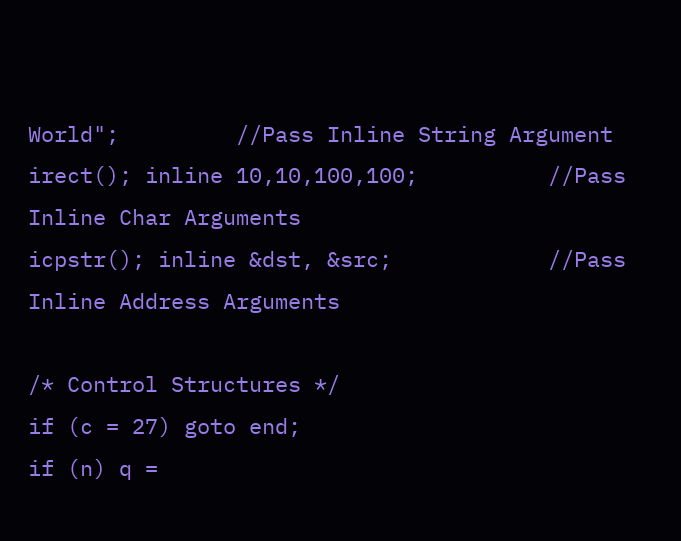World";         //Pass Inline String Argument
irect(); inline 10,10,100,100;          //Pass Inline Char Arguments
icpstr(); inline &dst, &src;            //Pass Inline Address Arguments

/* Control Structures */
if (c = 27) goto end;
if (n) q =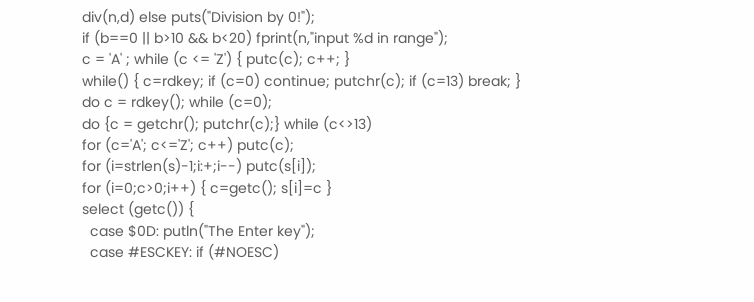div(n,d) else puts("Division by 0!");
if (b==0 || b>10 && b<20) fprint(n,"input %d in range");
c = 'A' ; while (c <= 'Z') { putc(c); c++; }
while() { c=rdkey; if (c=0) continue; putchr(c); if (c=13) break; }
do c = rdkey(); while (c=0);
do {c = getchr(); putchr(c);} while (c<>13)
for (c='A'; c<='Z'; c++) putc(c);
for (i=strlen(s)-1;i:+;i--) putc(s[i]);
for (i=0;c>0;i++) { c=getc(); s[i]=c }
select (getc()) {
  case $0D: putln("The Enter key");
  case #ESCKEY: if (#NOESC)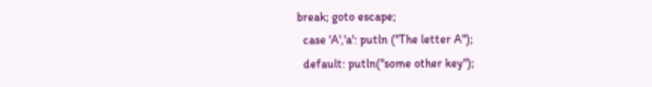break; goto escape;
  case 'A','a': putln ("The letter A");
  default: putln("some other key");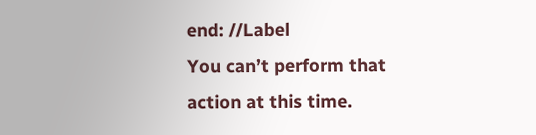end: //Label
You can’t perform that action at this time.